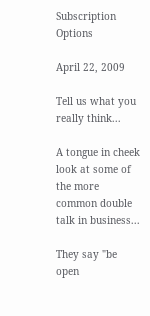Subscription Options

April 22, 2009

Tell us what you really think...

A tongue in cheek look at some of the more common double talk in business...

They say "be open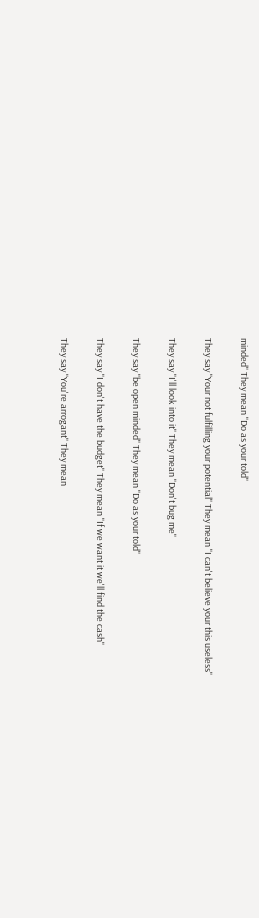minded" They mean "Do as your told"

They say "Your not fulfilling your potential" They mean "I can't believe your this useless"

They say "I'll look into it" They mean "Don't bug me"

They say "be open minded" They mean "Do as your told"

They say "I don't have the budget" They mean "If we want it we'll find the cash"

They say "You're arrogant" They mean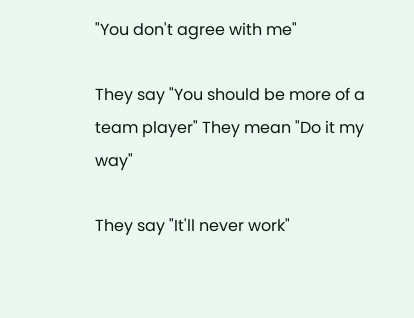"You don't agree with me"

They say "You should be more of a team player" They mean "Do it my way"

They say "It'll never work"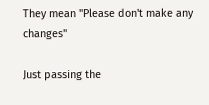They mean "Please don't make any changes"

Just passing the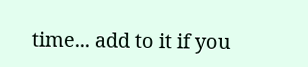time... add to it if you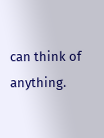can think of anything.